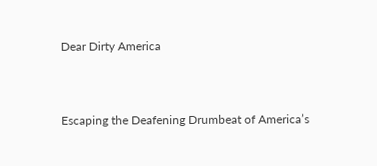Dear Dirty America


Escaping the Deafening Drumbeat of America’s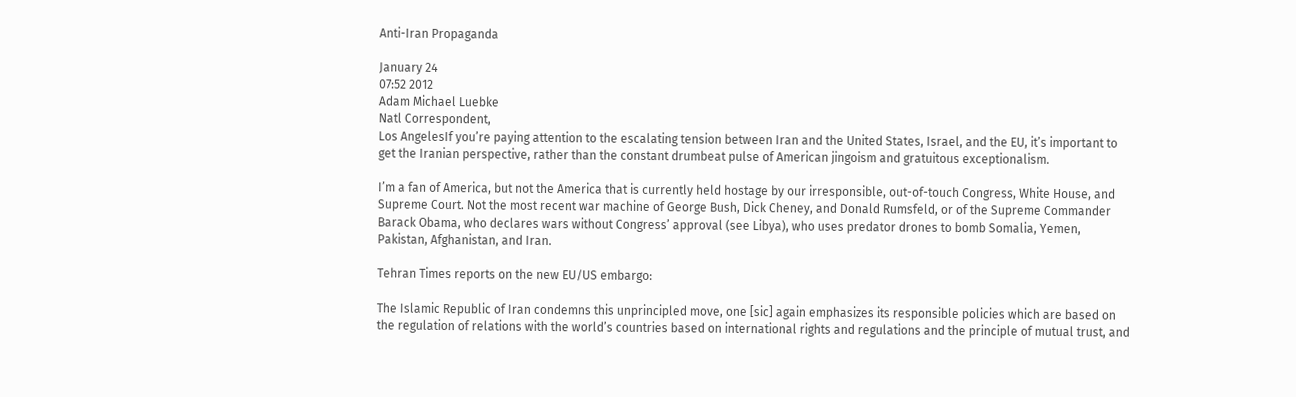Anti-Iran Propaganda

January 24
07:52 2012
Adam Michael Luebke
Natl Correspondent,
Los AngelesIf you’re paying attention to the escalating tension between Iran and the United States, Israel, and the EU, it’s important to get the Iranian perspective, rather than the constant drumbeat pulse of American jingoism and gratuitous exceptionalism.

I’m a fan of America, but not the America that is currently held hostage by our irresponsible, out-of-touch Congress, White House, and Supreme Court. Not the most recent war machine of George Bush, Dick Cheney, and Donald Rumsfeld, or of the Supreme Commander Barack Obama, who declares wars without Congress’ approval (see Libya), who uses predator drones to bomb Somalia, Yemen, Pakistan, Afghanistan, and Iran.

Tehran Times reports on the new EU/US embargo:

The Islamic Republic of Iran condemns this unprincipled move, one [sic] again emphasizes its responsible policies which are based on the regulation of relations with the world’s countries based on international rights and regulations and the principle of mutual trust, and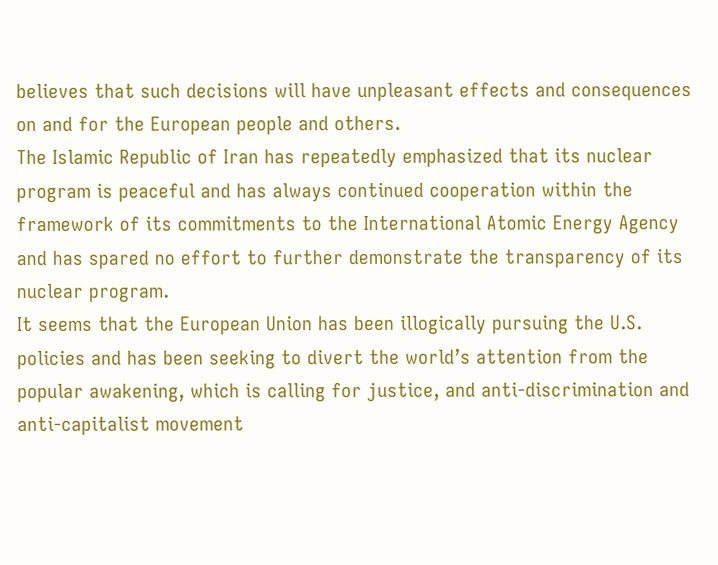believes that such decisions will have unpleasant effects and consequences on and for the European people and others.
The Islamic Republic of Iran has repeatedly emphasized that its nuclear program is peaceful and has always continued cooperation within the framework of its commitments to the International Atomic Energy Agency and has spared no effort to further demonstrate the transparency of its nuclear program.
It seems that the European Union has been illogically pursuing the U.S. policies and has been seeking to divert the world’s attention from the popular awakening, which is calling for justice, and anti-discrimination and anti-capitalist movement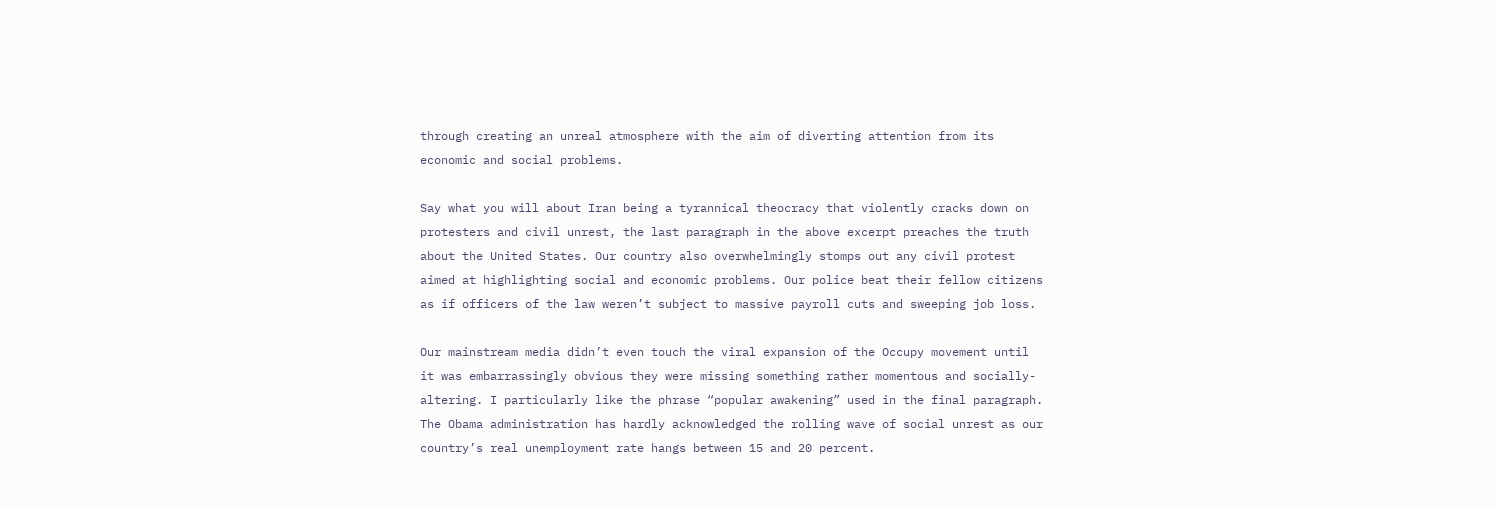through creating an unreal atmosphere with the aim of diverting attention from its economic and social problems.

Say what you will about Iran being a tyrannical theocracy that violently cracks down on protesters and civil unrest, the last paragraph in the above excerpt preaches the truth about the United States. Our country also overwhelmingly stomps out any civil protest aimed at highlighting social and economic problems. Our police beat their fellow citizens as if officers of the law weren’t subject to massive payroll cuts and sweeping job loss.

Our mainstream media didn’t even touch the viral expansion of the Occupy movement until it was embarrassingly obvious they were missing something rather momentous and socially-altering. I particularly like the phrase “popular awakening” used in the final paragraph. The Obama administration has hardly acknowledged the rolling wave of social unrest as our country’s real unemployment rate hangs between 15 and 20 percent.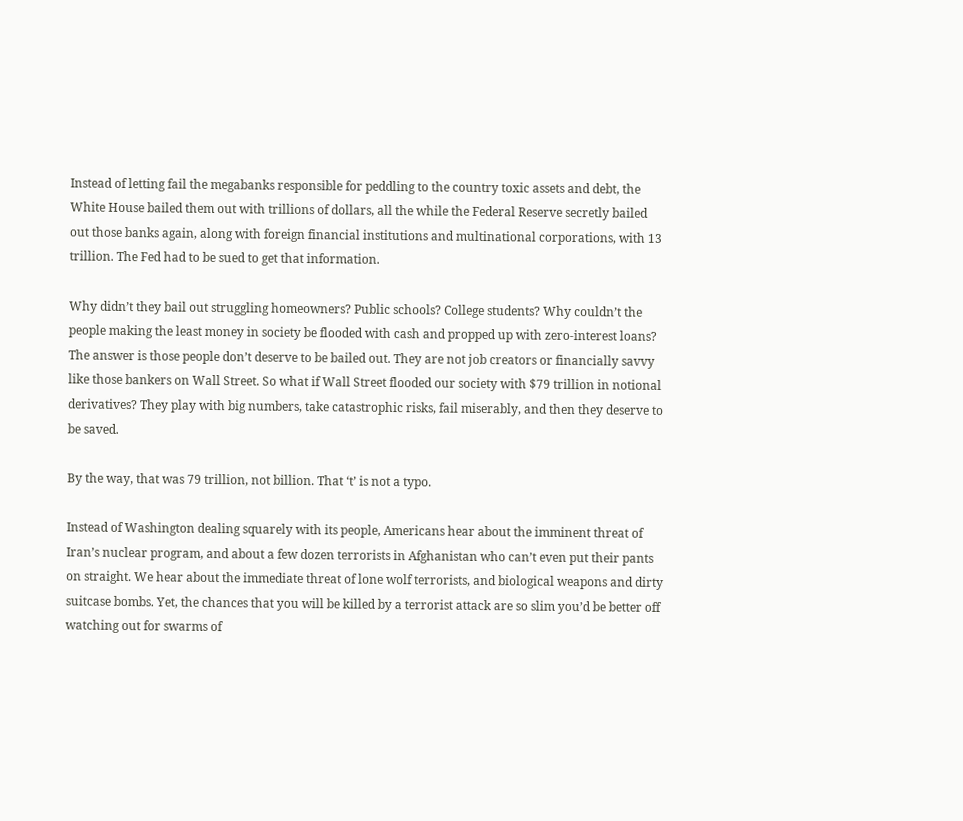Instead of letting fail the megabanks responsible for peddling to the country toxic assets and debt, the White House bailed them out with trillions of dollars, all the while the Federal Reserve secretly bailed out those banks again, along with foreign financial institutions and multinational corporations, with 13 trillion. The Fed had to be sued to get that information.

Why didn’t they bail out struggling homeowners? Public schools? College students? Why couldn’t the people making the least money in society be flooded with cash and propped up with zero-interest loans? The answer is those people don’t deserve to be bailed out. They are not job creators or financially savvy like those bankers on Wall Street. So what if Wall Street flooded our society with $79 trillion in notional derivatives? They play with big numbers, take catastrophic risks, fail miserably, and then they deserve to be saved.

By the way, that was 79 trillion, not billion. That ‘t’ is not a typo.

Instead of Washington dealing squarely with its people, Americans hear about the imminent threat of Iran’s nuclear program, and about a few dozen terrorists in Afghanistan who can’t even put their pants on straight. We hear about the immediate threat of lone wolf terrorists, and biological weapons and dirty suitcase bombs. Yet, the chances that you will be killed by a terrorist attack are so slim you’d be better off watching out for swarms of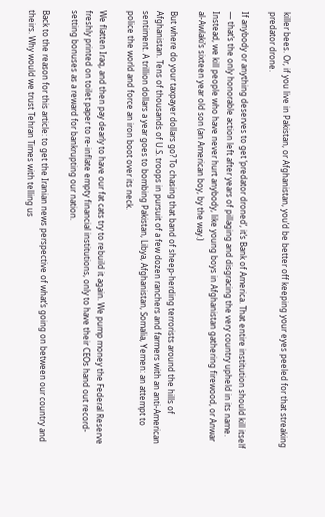killer bees. Or, if you live in Pakistan, or Afghanistan, you’d be better off keeping your eyes peeled for that streaking predator drone.

If anybody or anything deserves to get ‘predator droned’, it’s Bank of America. That entire institution should kill itself — that’s the only honorable action left after years of pillaging and disgracing the very country upheld in its name. Instead, we kill people who have never hurt anybody, like young boys in Afghanistan gathering firewood, or Anwar al-Awlaki’s sixteen year old son (an American boy, by the way.)

But where do your taxpayer dollars go? To chasing that band of sheep-herding terrorists around the hills of Afghanistan. Tens of thousands of U.S. troops in pursuit of a few dozen ranchers and farmers with an anti-American sentiment. A trillion dollars a year goes to bombing Pakistan, Libya, Afghanistan, Somalia, Yemen: an attempt to police the world and force an iron boot over its neck.

We flatten Iraq, and then pay dearly to have our fat cats try to rebuild it again. We pump money the Federal Reserve freshly printed on toilet paper to re-inflate empty financial institutions, only to have their CEOs hand out record-setting bonuses as a reward for bankrupting our nation.

Back to the reason for this article: to get the Iranian news perspective of what’s going on between our country and theirs. Why would we trust Tehran Times with telling us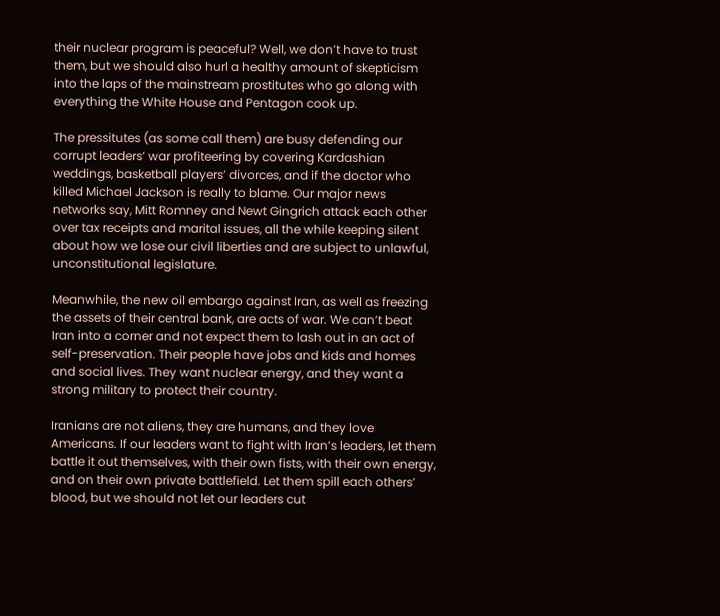their nuclear program is peaceful? Well, we don’t have to trust them, but we should also hurl a healthy amount of skepticism into the laps of the mainstream prostitutes who go along with everything the White House and Pentagon cook up.

The pressitutes (as some call them) are busy defending our corrupt leaders’ war profiteering by covering Kardashian weddings, basketball players’ divorces, and if the doctor who killed Michael Jackson is really to blame. Our major news networks say, Mitt Romney and Newt Gingrich attack each other over tax receipts and marital issues, all the while keeping silent about how we lose our civil liberties and are subject to unlawful, unconstitutional legislature.

Meanwhile, the new oil embargo against Iran, as well as freezing the assets of their central bank, are acts of war. We can’t beat Iran into a corner and not expect them to lash out in an act of self-preservation. Their people have jobs and kids and homes and social lives. They want nuclear energy, and they want a strong military to protect their country.

Iranians are not aliens, they are humans, and they love Americans. If our leaders want to fight with Iran’s leaders, let them battle it out themselves, with their own fists, with their own energy, and on their own private battlefield. Let them spill each others’ blood, but we should not let our leaders cut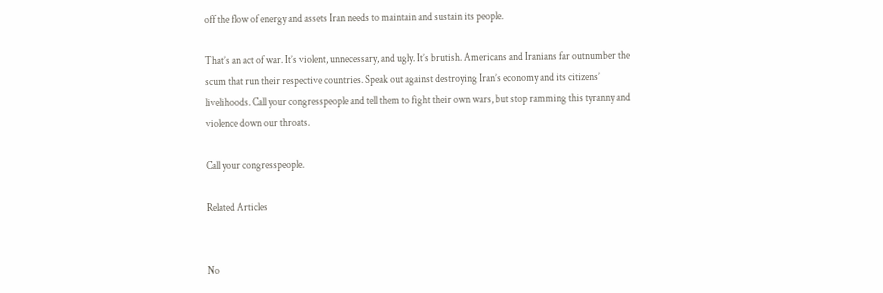off the flow of energy and assets Iran needs to maintain and sustain its people.

That’s an act of war. It’s violent, unnecessary, and ugly. It’s brutish. Americans and Iranians far outnumber the scum that run their respective countries. Speak out against destroying Iran’s economy and its citizens’ livelihoods. Call your congresspeople and tell them to fight their own wars, but stop ramming this tyranny and violence down our throats.

Call your congresspeople.

Related Articles


No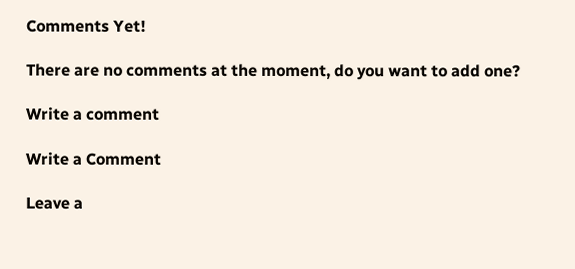Comments Yet!

There are no comments at the moment, do you want to add one?

Write a comment

Write a Comment

Leave a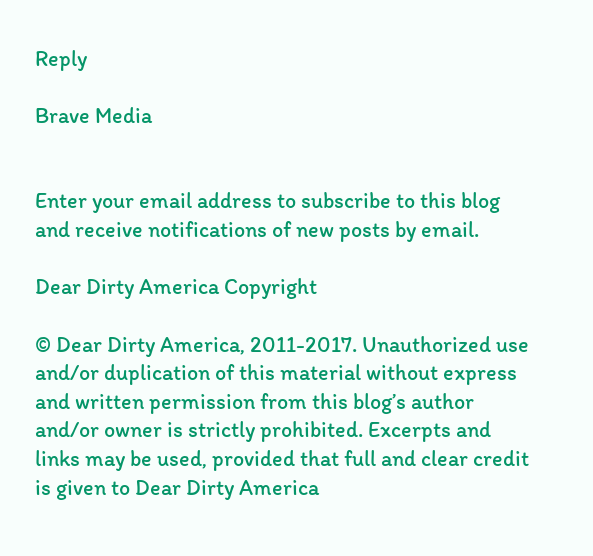Reply

Brave Media


Enter your email address to subscribe to this blog and receive notifications of new posts by email.

Dear Dirty America Copyright

© Dear Dirty America, 2011-2017. Unauthorized use and/or duplication of this material without express and written permission from this blog’s author and/or owner is strictly prohibited. Excerpts and links may be used, provided that full and clear credit is given to Dear Dirty America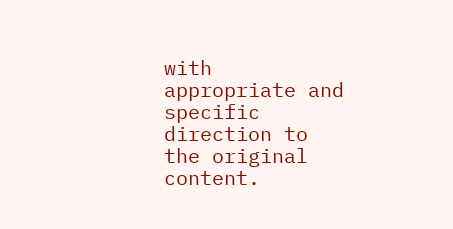with appropriate and specific direction to the original content.